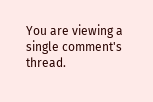You are viewing a single comment's thread.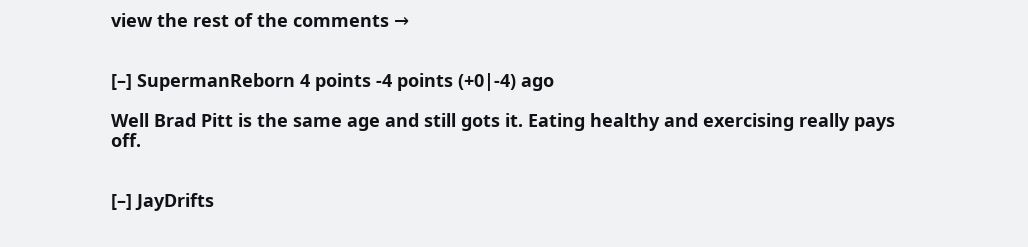view the rest of the comments →


[–] SupermanReborn 4 points -4 points (+0|-4) ago

Well Brad Pitt is the same age and still gots it. Eating healthy and exercising really pays off.


[–] JayDrifts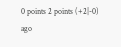0 points 2 points (+2|-0) ago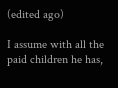(edited ago)

I assume with all the paid children he has,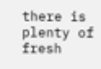there is plenty of fresh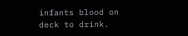infants blood on deck to drink.